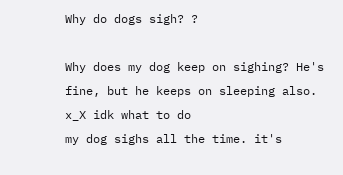Why do dogs sigh? ?

Why does my dog keep on sighing? He's fine, but he keeps on sleeping also. x_X idk what to do
my dog sighs all the time. it's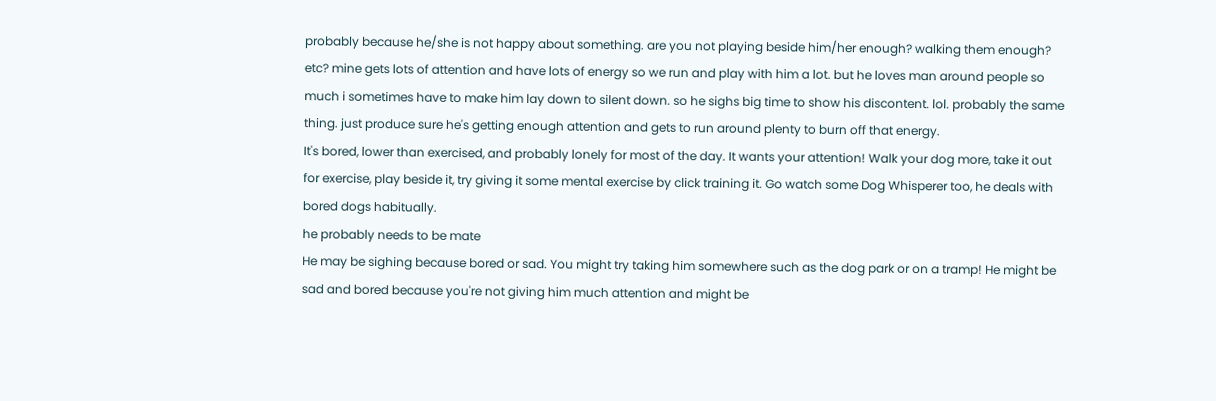probably because he/she is not happy about something. are you not playing beside him/her enough? walking them enough? etc? mine gets lots of attention and have lots of energy so we run and play with him a lot. but he loves man around people so much i sometimes have to make him lay down to silent down. so he sighs big time to show his discontent. lol. probably the same thing. just produce sure he's getting enough attention and gets to run around plenty to burn off that energy.
It's bored, lower than exercised, and probably lonely for most of the day. It wants your attention! Walk your dog more, take it out for exercise, play beside it, try giving it some mental exercise by click training it. Go watch some Dog Whisperer too, he deals with bored dogs habitually.
he probably needs to be mate
He may be sighing because bored or sad. You might try taking him somewhere such as the dog park or on a tramp! He might be sad and bored because you're not giving him much attention and might be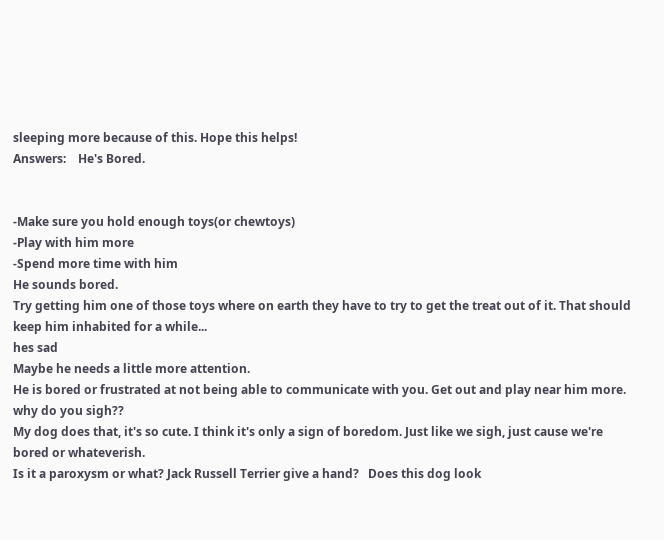sleeping more because of this. Hope this helps!
Answers:    He's Bored.


-Make sure you hold enough toys(or chewtoys)
-Play with him more
-Spend more time with him
He sounds bored.
Try getting him one of those toys where on earth they have to try to get the treat out of it. That should keep him inhabited for a while...
hes sad
Maybe he needs a little more attention.
He is bored or frustrated at not being able to communicate with you. Get out and play near him more.
why do you sigh??
My dog does that, it's so cute. I think it's only a sign of boredom. Just like we sigh, just cause we're bored or whateverish.
Is it a paroxysm or what? Jack Russell Terrier give a hand?   Does this dog look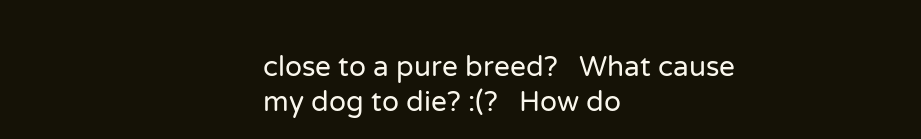close to a pure breed?   What cause my dog to die? :(?   How do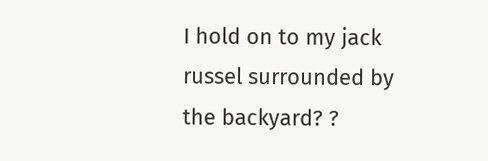I hold on to my jack russel surrounded by the backyard? ?